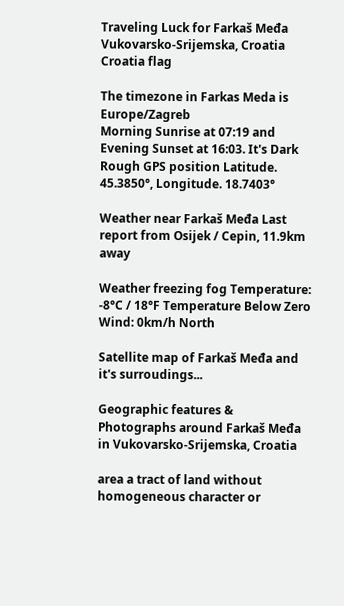Traveling Luck for Farkaš Međa Vukovarsko-Srijemska, Croatia Croatia flag

The timezone in Farkas Meda is Europe/Zagreb
Morning Sunrise at 07:19 and Evening Sunset at 16:03. It's Dark
Rough GPS position Latitude. 45.3850°, Longitude. 18.7403°

Weather near Farkaš Međa Last report from Osijek / Cepin, 11.9km away

Weather freezing fog Temperature: -8°C / 18°F Temperature Below Zero
Wind: 0km/h North

Satellite map of Farkaš Međa and it's surroudings...

Geographic features & Photographs around Farkaš Međa in Vukovarsko-Srijemska, Croatia

area a tract of land without homogeneous character or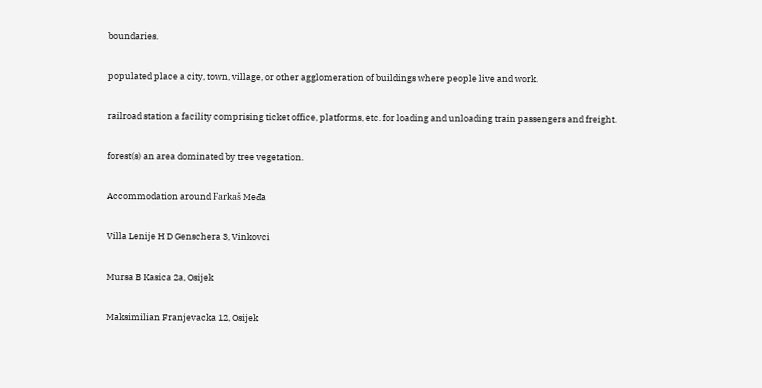boundaries.

populated place a city, town, village, or other agglomeration of buildings where people live and work.

railroad station a facility comprising ticket office, platforms, etc. for loading and unloading train passengers and freight.

forest(s) an area dominated by tree vegetation.

Accommodation around Farkaš Međa

Villa Lenije H D Genschera 3, Vinkovci

Mursa B Kasica 2a, Osijek

Maksimilian Franjevacka 12, Osijek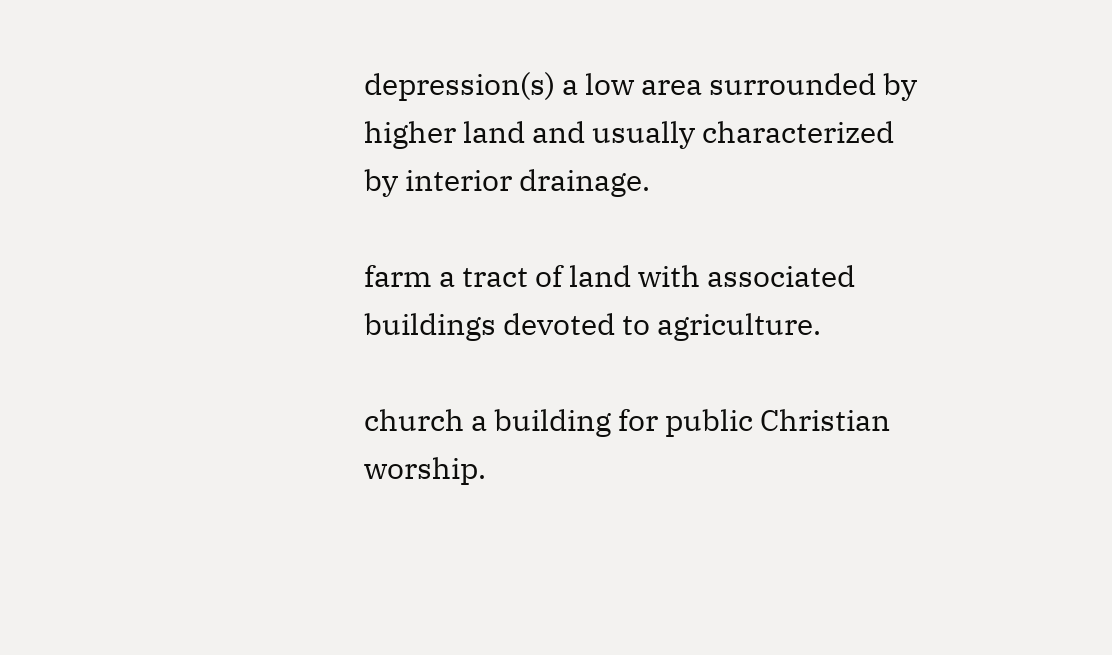depression(s) a low area surrounded by higher land and usually characterized by interior drainage.

farm a tract of land with associated buildings devoted to agriculture.

church a building for public Christian worship.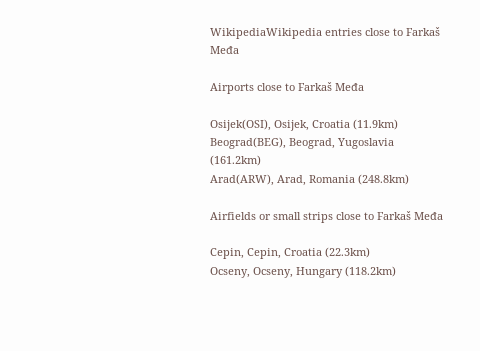WikipediaWikipedia entries close to Farkaš Međa

Airports close to Farkaš Međa

Osijek(OSI), Osijek, Croatia (11.9km)
Beograd(BEG), Beograd, Yugoslavia (161.2km)
Arad(ARW), Arad, Romania (248.8km)

Airfields or small strips close to Farkaš Međa

Cepin, Cepin, Croatia (22.3km)
Ocseny, Ocseny, Hungary (118.2km)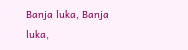Banja luka, Banja luka,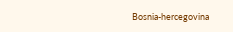Bosnia-hercegovina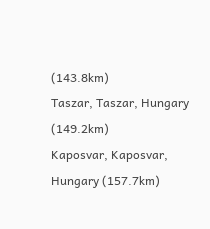(143.8km)
Taszar, Taszar, Hungary (149.2km)
Kaposvar, Kaposvar, Hungary (157.7km)